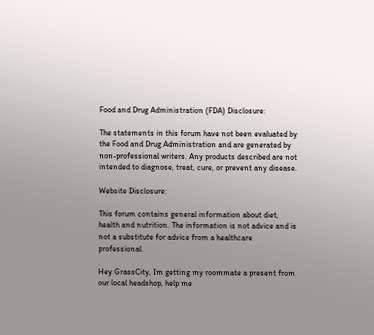Food and Drug Administration (FDA) Disclosure:

The statements in this forum have not been evaluated by the Food and Drug Administration and are generated by non-professional writers. Any products described are not intended to diagnose, treat, cure, or prevent any disease.

Website Disclosure:

This forum contains general information about diet, health and nutrition. The information is not advice and is not a substitute for advice from a healthcare professional.

Hey GrassCity, Im getting my roommate a present from our local headshop, help me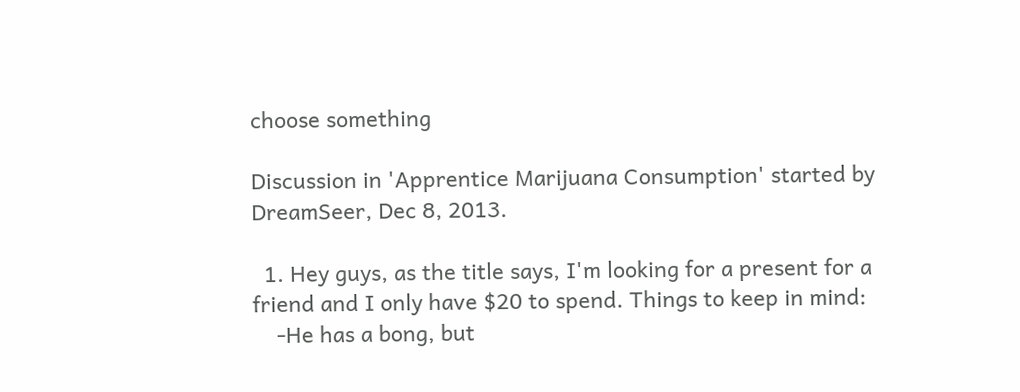choose something

Discussion in 'Apprentice Marijuana Consumption' started by DreamSeer, Dec 8, 2013.

  1. Hey guys, as the title says, I'm looking for a present for a friend and I only have $20 to spend. Things to keep in mind:
    -He has a bong, but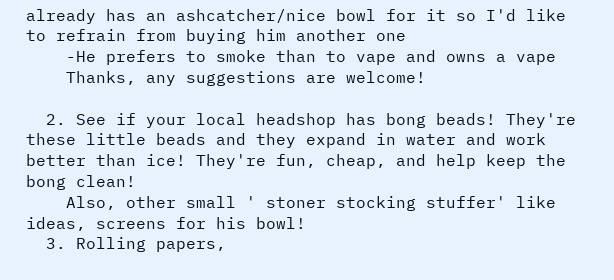already has an ashcatcher/nice bowl for it so I'd like to refrain from buying him another one
    -He prefers to smoke than to vape and owns a vape
    Thanks, any suggestions are welcome!

  2. See if your local headshop has bong beads! They're these little beads and they expand in water and work better than ice! They're fun, cheap, and help keep the bong clean!
    Also, other small ' stoner stocking stuffer' like ideas, screens for his bowl!
  3. Rolling papers,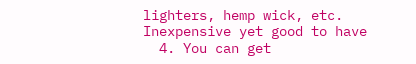lighters, hemp wick, etc. Inexpensive yet good to have
  4. You can get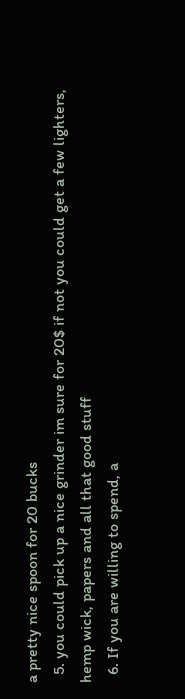a pretty nice spoon for 20 bucks
  5. you could pick up a nice grinder im sure for 20$ if not you could get a few lighters, hemp wick, papers and all that good stuff
  6. If you are willing to spend, a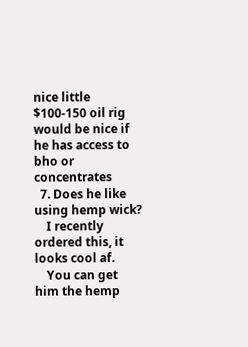nice little $100-150 oil rig would be nice if he has access to bho or concentrates
  7. Does he like using hemp wick?
    I recently ordered this, it looks cool af.
    You can get him the hemp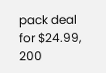pack deal for $24.99, 200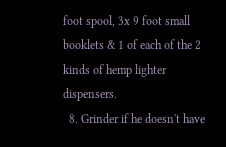foot spool, 3x 9 foot small booklets & 1 of each of the 2 kinds of hemp lighter dispensers.
  8. Grinder if he doesn't have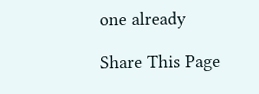one already

Share This Page